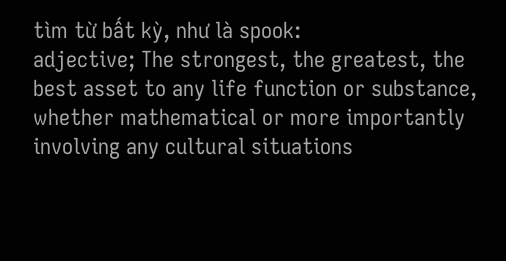tìm từ bất kỳ, như là spook:
adjective; The strongest, the greatest, the best asset to any life function or substance, whether mathematical or more importantly involving any cultural situations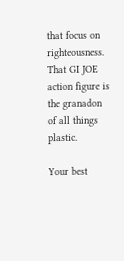that focus on righteousness.
That GI JOE action figure is the granadon of all things plastic.

Your best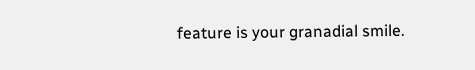feature is your granadial smile.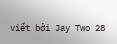viết bởi Jay Two 28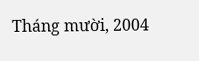Tháng mười, 2004